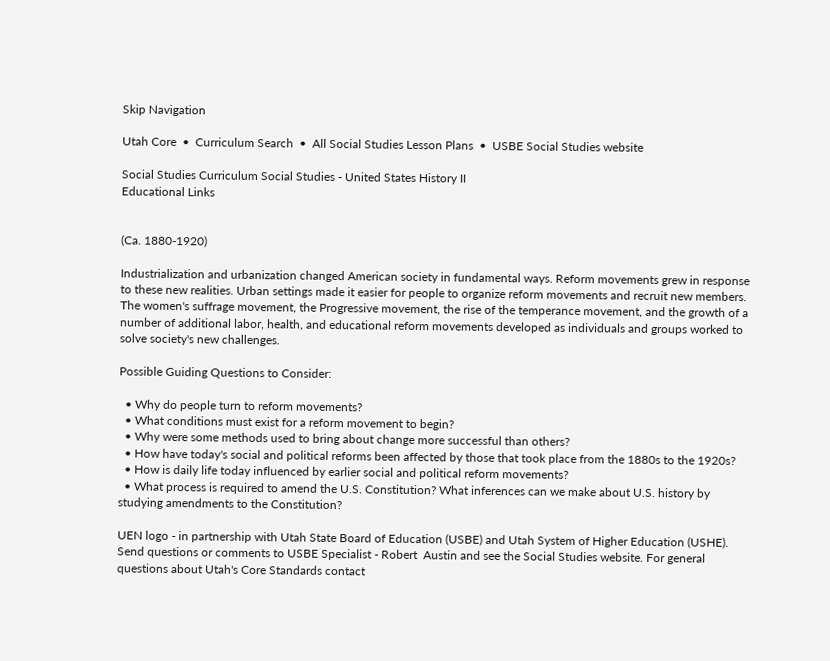Skip Navigation

Utah Core  •  Curriculum Search  •  All Social Studies Lesson Plans  •  USBE Social Studies website

Social Studies Curriculum Social Studies - United States History II
Educational Links


(Ca. 1880-1920)

Industrialization and urbanization changed American society in fundamental ways. Reform movements grew in response to these new realities. Urban settings made it easier for people to organize reform movements and recruit new members. The women's suffrage movement, the Progressive movement, the rise of the temperance movement, and the growth of a number of additional labor, health, and educational reform movements developed as individuals and groups worked to solve society's new challenges.

Possible Guiding Questions to Consider:

  • Why do people turn to reform movements?
  • What conditions must exist for a reform movement to begin?
  • Why were some methods used to bring about change more successful than others?
  • How have today's social and political reforms been affected by those that took place from the 1880s to the 1920s?
  • How is daily life today influenced by earlier social and political reform movements?
  • What process is required to amend the U.S. Constitution? What inferences can we make about U.S. history by studying amendments to the Constitution?

UEN logo - in partnership with Utah State Board of Education (USBE) and Utah System of Higher Education (USHE).  Send questions or comments to USBE Specialist - Robert  Austin and see the Social Studies website. For general questions about Utah's Core Standards contact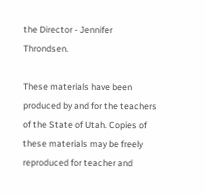the Director - Jennifer  Throndsen.

These materials have been produced by and for the teachers of the State of Utah. Copies of these materials may be freely reproduced for teacher and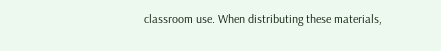classroom use. When distributing these materials,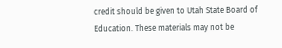credit should be given to Utah State Board of Education. These materials may not be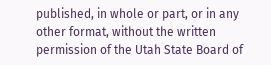published, in whole or part, or in any other format, without the written permission of the Utah State Board of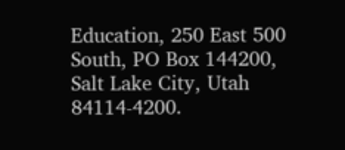Education, 250 East 500 South, PO Box 144200, Salt Lake City, Utah 84114-4200.